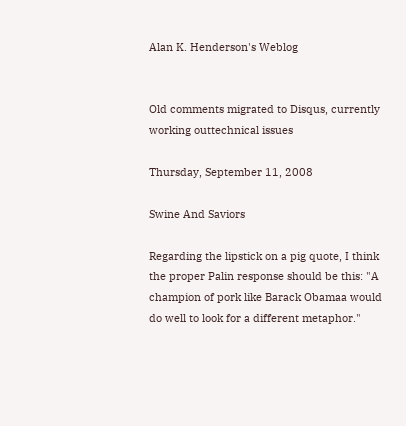Alan K. Henderson's Weblog


Old comments migrated to Disqus, currently working outtechnical issues

Thursday, September 11, 2008

Swine And Saviors

Regarding the lipstick on a pig quote, I think the proper Palin response should be this: "A champion of pork like Barack Obamaa would do well to look for a different metaphor."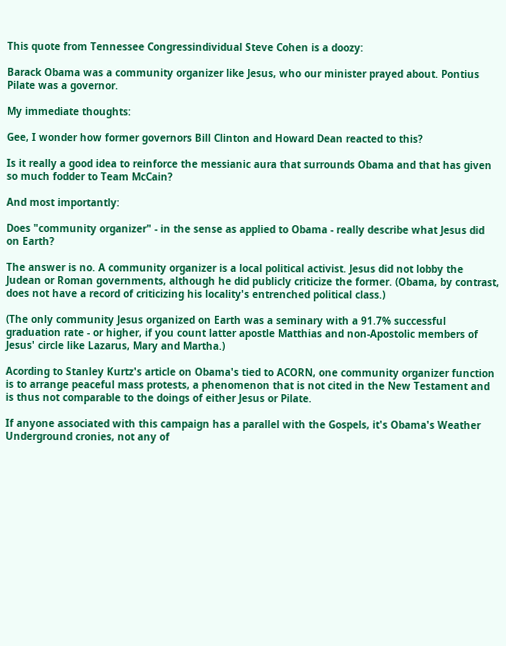This quote from Tennessee Congressindividual Steve Cohen is a doozy:

Barack Obama was a community organizer like Jesus, who our minister prayed about. Pontius Pilate was a governor.

My immediate thoughts:

Gee, I wonder how former governors Bill Clinton and Howard Dean reacted to this?

Is it really a good idea to reinforce the messianic aura that surrounds Obama and that has given so much fodder to Team McCain?

And most importantly:

Does "community organizer" - in the sense as applied to Obama - really describe what Jesus did on Earth?

The answer is no. A community organizer is a local political activist. Jesus did not lobby the Judean or Roman governments, although he did publicly criticize the former. (Obama, by contrast, does not have a record of criticizing his locality's entrenched political class.)

(The only community Jesus organized on Earth was a seminary with a 91.7% successful graduation rate - or higher, if you count latter apostle Matthias and non-Apostolic members of Jesus' circle like Lazarus, Mary and Martha.)

Acording to Stanley Kurtz's article on Obama's tied to ACORN, one community organizer function is to arrange peaceful mass protests, a phenomenon that is not cited in the New Testament and is thus not comparable to the doings of either Jesus or Pilate.

If anyone associated with this campaign has a parallel with the Gospels, it's Obama's Weather Underground cronies, not any of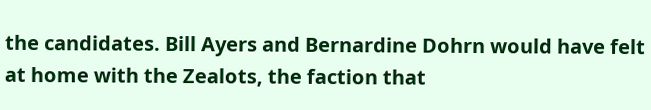the candidates. Bill Ayers and Bernardine Dohrn would have felt at home with the Zealots, the faction that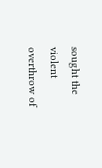sought the violent overthrow of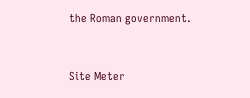the Roman government.


Site Meter